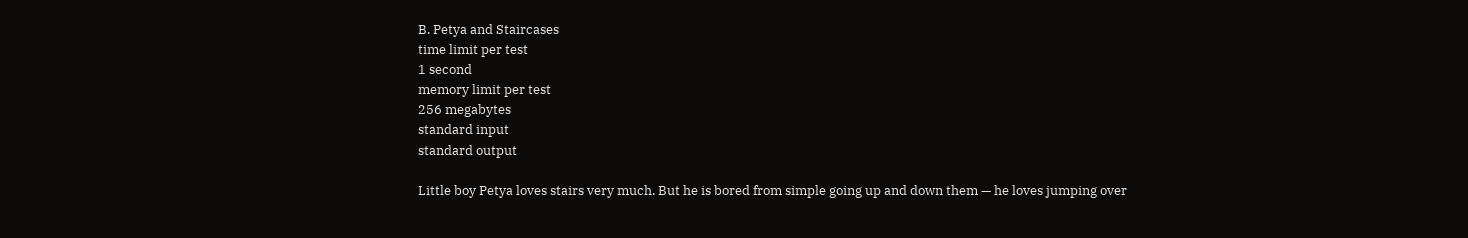B. Petya and Staircases
time limit per test
1 second
memory limit per test
256 megabytes
standard input
standard output

Little boy Petya loves stairs very much. But he is bored from simple going up and down them — he loves jumping over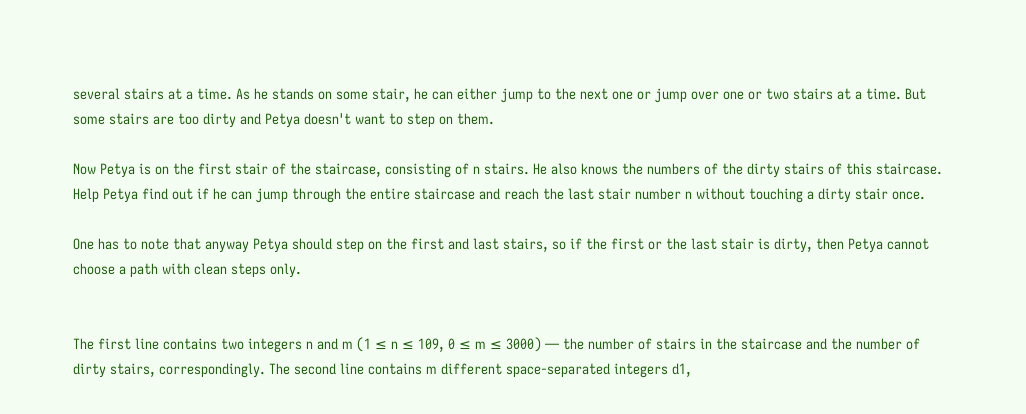several stairs at a time. As he stands on some stair, he can either jump to the next one or jump over one or two stairs at a time. But some stairs are too dirty and Petya doesn't want to step on them.

Now Petya is on the first stair of the staircase, consisting of n stairs. He also knows the numbers of the dirty stairs of this staircase. Help Petya find out if he can jump through the entire staircase and reach the last stair number n without touching a dirty stair once.

One has to note that anyway Petya should step on the first and last stairs, so if the first or the last stair is dirty, then Petya cannot choose a path with clean steps only.


The first line contains two integers n and m (1 ≤ n ≤ 109, 0 ≤ m ≤ 3000) — the number of stairs in the staircase and the number of dirty stairs, correspondingly. The second line contains m different space-separated integers d1,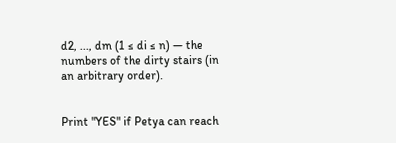d2, ..., dm (1 ≤ di ≤ n) — the numbers of the dirty stairs (in an arbitrary order).


Print "YES" if Petya can reach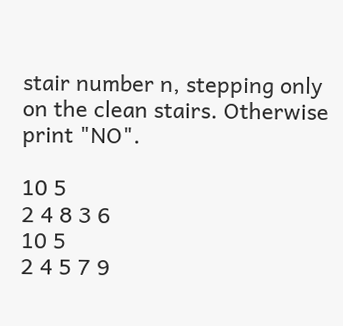stair number n, stepping only on the clean stairs. Otherwise print "NO".

10 5
2 4 8 3 6
10 5
2 4 5 7 9